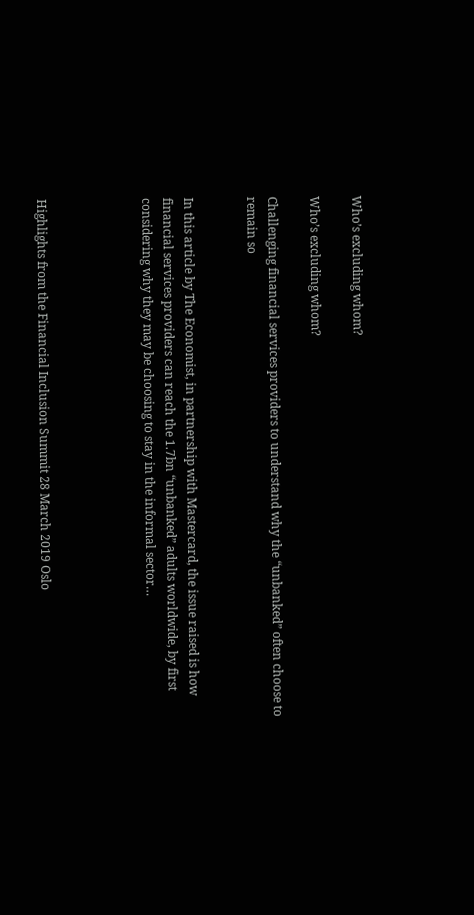Who’s excluding whom?

Who’s excluding whom?

Challenging financial services providers to understand why the “unbanked” often choose to remain so


In this article by The Economist, in partnership with Mastercard, the issue raised is how financial services providers can reach the 1.7bn “unbanked” adults worldwide, by first considering why they may be choosing to stay in the informal sector…




Highlights from the Financial Inclusion Summit 28 March 2019 Oslo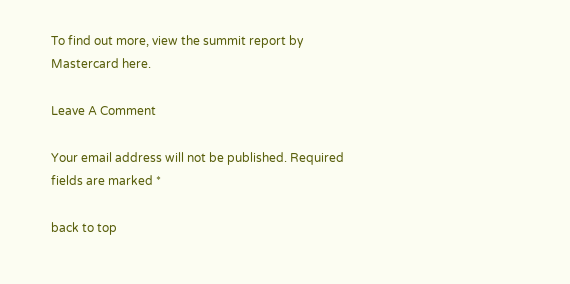To find out more, view the summit report by Mastercard here.

Leave A Comment

Your email address will not be published. Required fields are marked *

back to top